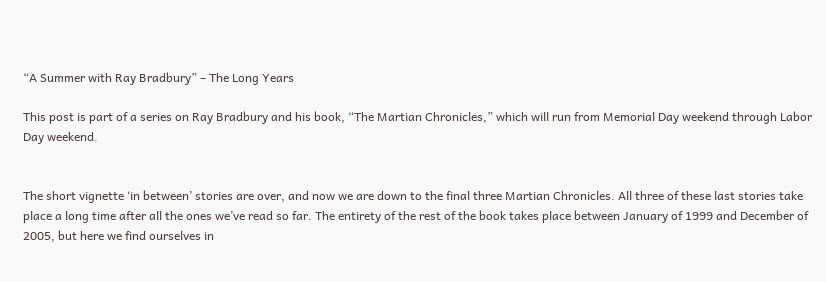“A Summer with Ray Bradbury” – The Long Years

This post is part of a series on Ray Bradbury and his book, “The Martian Chronicles,” which will run from Memorial Day weekend through Labor Day weekend.


The short vignette ‘in between’ stories are over, and now we are down to the final three Martian Chronicles. All three of these last stories take place a long time after all the ones we’ve read so far. The entirety of the rest of the book takes place between January of 1999 and December of 2005, but here we find ourselves in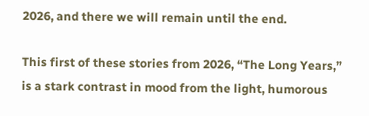2026, and there we will remain until the end.

This first of these stories from 2026, “The Long Years,” is a stark contrast in mood from the light, humorous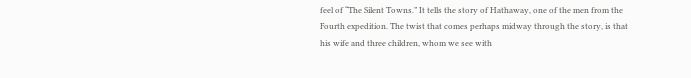feel of “The Silent Towns.” It tells the story of Hathaway, one of the men from the Fourth expedition. The twist that comes perhaps midway through the story, is that his wife and three children, whom we see with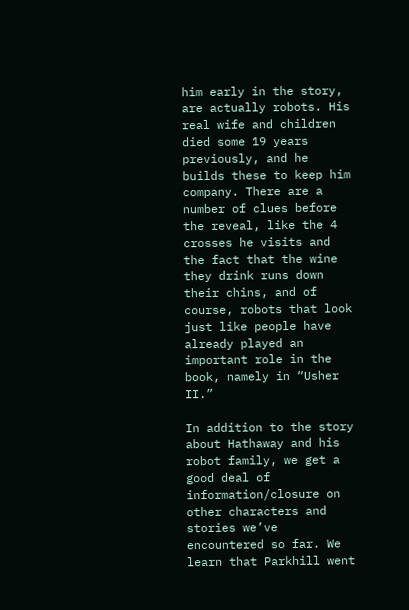him early in the story, are actually robots. His real wife and children died some 19 years previously, and he builds these to keep him company. There are a number of clues before the reveal, like the 4 crosses he visits and the fact that the wine they drink runs down their chins, and of course, robots that look just like people have already played an important role in the book, namely in “Usher II.”

In addition to the story about Hathaway and his robot family, we get a good deal of information/closure on other characters and stories we’ve encountered so far. We learn that Parkhill went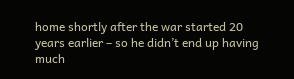home shortly after the war started 20 years earlier – so he didn’t end up having much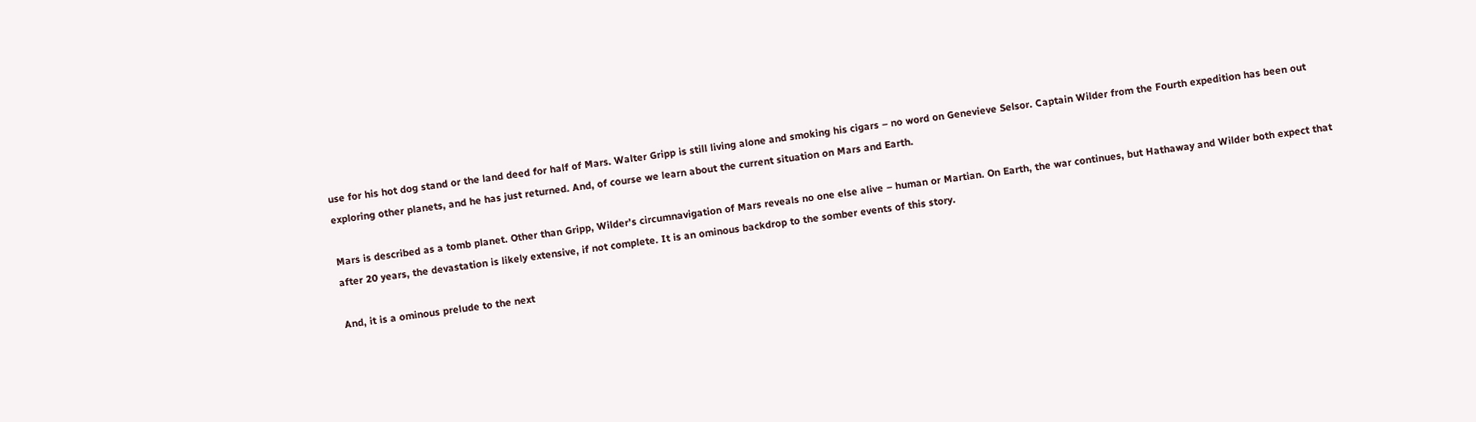use for his hot dog stand or the land deed for half of Mars. Walter Gripp is still living alone and smoking his cigars – no word on Genevieve Selsor. Captain Wilder from the Fourth expedition has been out exploring other planets, and he has just returned. And, of course we learn about the current situation on Mars and Earth.

Mars is described as a tomb planet. Other than Gripp, Wilder’s circumnavigation of Mars reveals no one else alive – human or Martian. On Earth, the war continues, but Hathaway and Wilder both expect that after 20 years, the devastation is likely extensive, if not complete. It is an ominous backdrop to the somber events of this story.

And, it is a ominous prelude to the next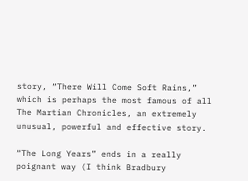story, “There Will Come Soft Rains,” which is perhaps the most famous of all The Martian Chronicles, an extremely unusual, powerful and effective story.

“The Long Years” ends in a really poignant way (I think Bradbury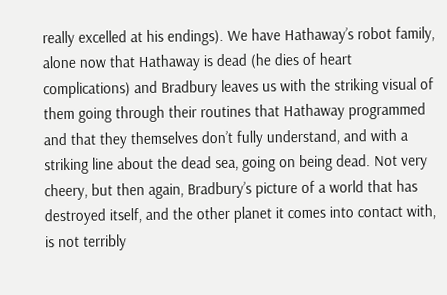really excelled at his endings). We have Hathaway’s robot family, alone now that Hathaway is dead (he dies of heart complications) and Bradbury leaves us with the striking visual of them going through their routines that Hathaway programmed and that they themselves don’t fully understand, and with a striking line about the dead sea, going on being dead. Not very cheery, but then again, Bradbury’s picture of a world that has destroyed itself, and the other planet it comes into contact with, is not terribly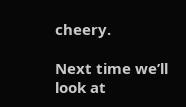cheery.

Next time we’ll look at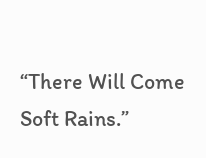“There Will Come Soft Rains.”